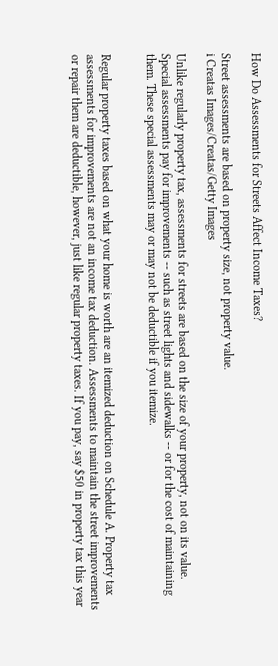How Do Assessments for Streets Affect Income Taxes?

Street assessments are based on property size, not property value.
i Creatas Images/Creatas/Getty Images

Unlike regularly property tax, assessments for streets are based on the size of your property, not on its value. Special assessments pay for improvements -- such as street lights and sidewalks -- or for the cost of maintaining them. These special assessments may or may not be deductible if you itemize.


Regular property taxes based on what your home is worth are an itemized deduction on Schedule A. Property tax assessments for improvements are not an income tax deduction. Assessments to maintain the street improvements or repair them are deductible, however, just like regular property taxes. If you pay, say $50 in property tax this year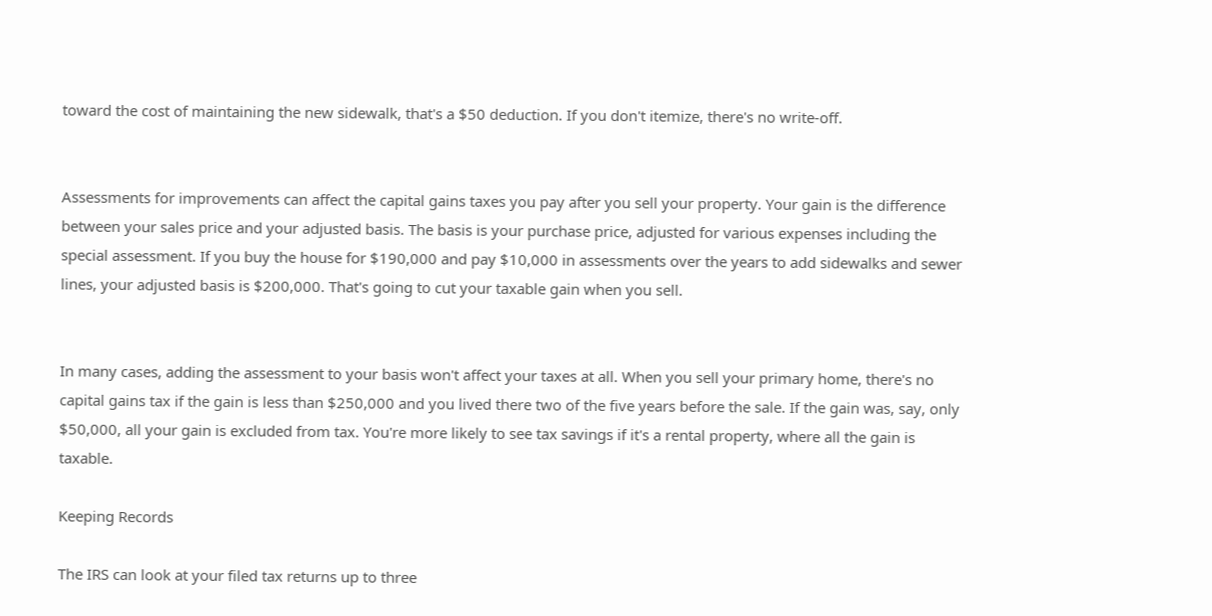toward the cost of maintaining the new sidewalk, that's a $50 deduction. If you don't itemize, there's no write-off.


Assessments for improvements can affect the capital gains taxes you pay after you sell your property. Your gain is the difference between your sales price and your adjusted basis. The basis is your purchase price, adjusted for various expenses including the special assessment. If you buy the house for $190,000 and pay $10,000 in assessments over the years to add sidewalks and sewer lines, your adjusted basis is $200,000. That's going to cut your taxable gain when you sell.


In many cases, adding the assessment to your basis won't affect your taxes at all. When you sell your primary home, there's no capital gains tax if the gain is less than $250,000 and you lived there two of the five years before the sale. If the gain was, say, only $50,000, all your gain is excluded from tax. You're more likely to see tax savings if it's a rental property, where all the gain is taxable.

Keeping Records

The IRS can look at your filed tax returns up to three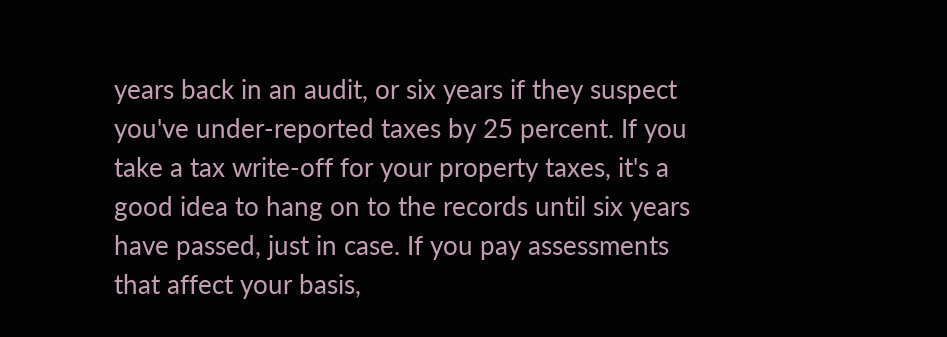years back in an audit, or six years if they suspect you've under-reported taxes by 25 percent. If you take a tax write-off for your property taxes, it's a good idea to hang on to the records until six years have passed, just in case. If you pay assessments that affect your basis,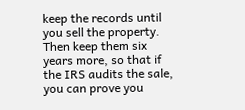keep the records until you sell the property. Then keep them six years more, so that if the IRS audits the sale, you can prove you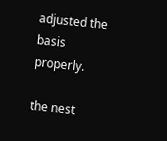adjusted the basis properly.

the nest